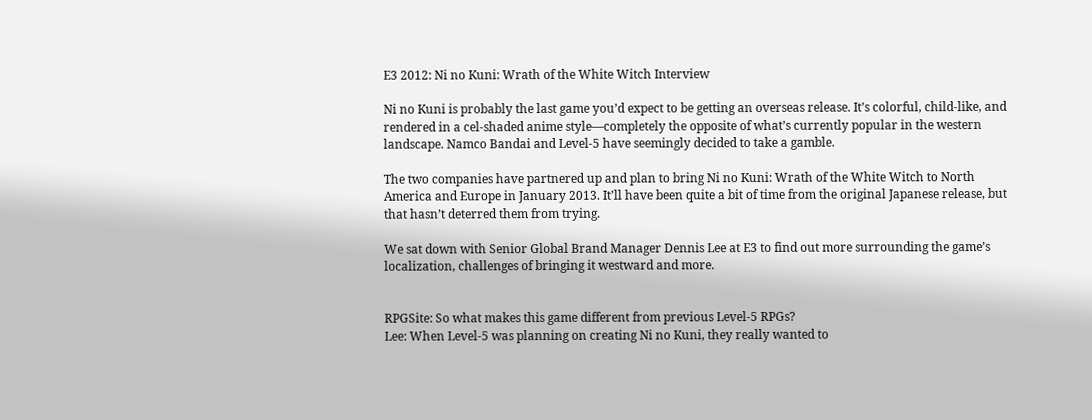E3 2012: Ni no Kuni: Wrath of the White Witch Interview

Ni no Kuni is probably the last game you’d expect to be getting an overseas release. It’s colorful, child-like, and rendered in a cel-shaded anime style—completely the opposite of what’s currently popular in the western landscape. Namco Bandai and Level-5 have seemingly decided to take a gamble.

The two companies have partnered up and plan to bring Ni no Kuni: Wrath of the White Witch to North America and Europe in January 2013. It’ll have been quite a bit of time from the original Japanese release, but that hasn’t deterred them from trying.

We sat down with Senior Global Brand Manager Dennis Lee at E3 to find out more surrounding the game’s localization, challenges of bringing it westward and more.


RPGSite: So what makes this game different from previous Level-5 RPGs?
Lee: When Level-5 was planning on creating Ni no Kuni, they really wanted to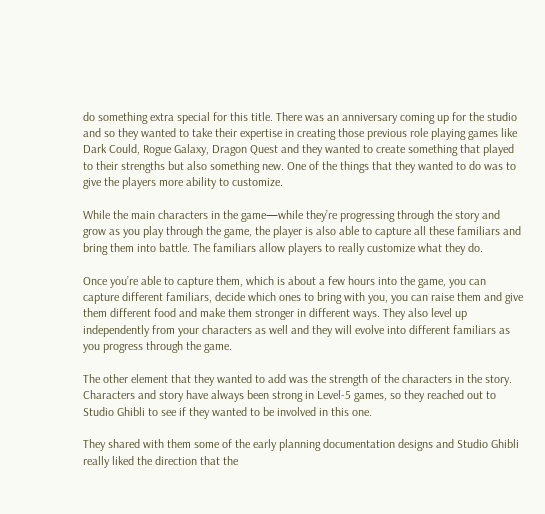do something extra special for this title. There was an anniversary coming up for the studio and so they wanted to take their expertise in creating those previous role playing games like Dark Could, Rogue Galaxy, Dragon Quest and they wanted to create something that played to their strengths but also something new. One of the things that they wanted to do was to give the players more ability to customize.

While the main characters in the game—while they’re progressing through the story and grow as you play through the game, the player is also able to capture all these familiars and bring them into battle. The familiars allow players to really customize what they do.

Once you’re able to capture them, which is about a few hours into the game, you can capture different familiars, decide which ones to bring with you, you can raise them and give them different food and make them stronger in different ways. They also level up independently from your characters as well and they will evolve into different familiars as you progress through the game.

The other element that they wanted to add was the strength of the characters in the story. Characters and story have always been strong in Level-5 games, so they reached out to Studio Ghibli to see if they wanted to be involved in this one.

They shared with them some of the early planning documentation designs and Studio Ghibli really liked the direction that the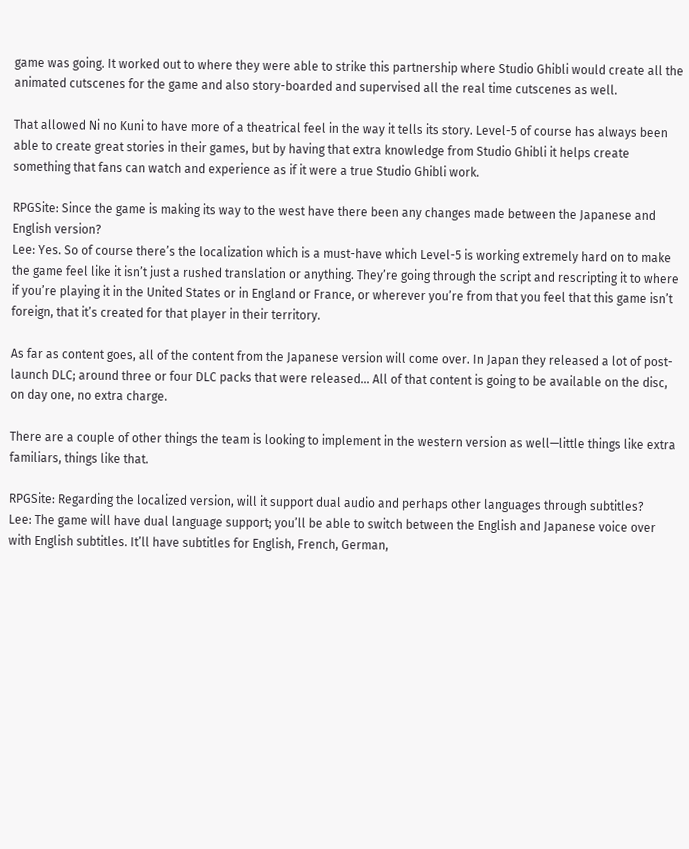game was going. It worked out to where they were able to strike this partnership where Studio Ghibli would create all the animated cutscenes for the game and also story-boarded and supervised all the real time cutscenes as well.

That allowed Ni no Kuni to have more of a theatrical feel in the way it tells its story. Level-5 of course has always been able to create great stories in their games, but by having that extra knowledge from Studio Ghibli it helps create something that fans can watch and experience as if it were a true Studio Ghibli work.

RPGSite: Since the game is making its way to the west have there been any changes made between the Japanese and English version?
Lee: Yes. So of course there’s the localization which is a must-have which Level-5 is working extremely hard on to make the game feel like it isn’t just a rushed translation or anything. They’re going through the script and rescripting it to where if you’re playing it in the United States or in England or France, or wherever you’re from that you feel that this game isn’t foreign, that it’s created for that player in their territory.

As far as content goes, all of the content from the Japanese version will come over. In Japan they released a lot of post-launch DLC; around three or four DLC packs that were released… All of that content is going to be available on the disc, on day one, no extra charge.

There are a couple of other things the team is looking to implement in the western version as well—little things like extra familiars, things like that.

RPGSite: Regarding the localized version, will it support dual audio and perhaps other languages through subtitles?
Lee: The game will have dual language support; you’ll be able to switch between the English and Japanese voice over with English subtitles. It’ll have subtitles for English, French, German,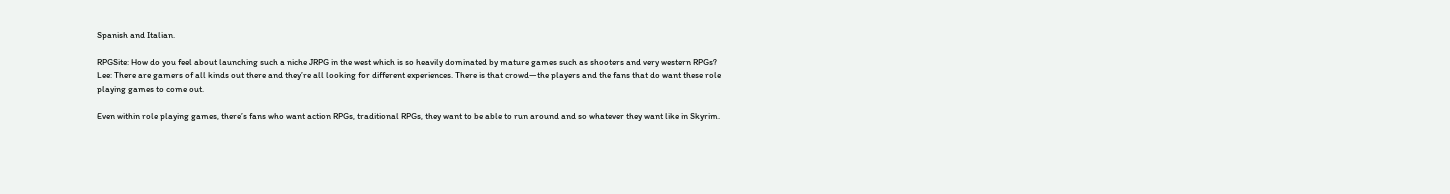Spanish and Italian.

RPGSite: How do you feel about launching such a niche JRPG in the west which is so heavily dominated by mature games such as shooters and very western RPGs?
Lee: There are gamers of all kinds out there and they’re all looking for different experiences. There is that crowd—the players and the fans that do want these role playing games to come out.

Even within role playing games, there’s fans who want action RPGs, traditional RPGs, they want to be able to run around and so whatever they want like in Skyrim.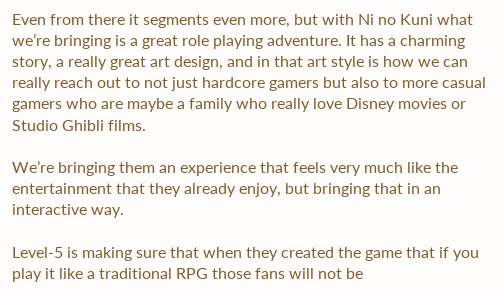Even from there it segments even more, but with Ni no Kuni what we’re bringing is a great role playing adventure. It has a charming story, a really great art design, and in that art style is how we can really reach out to not just hardcore gamers but also to more casual gamers who are maybe a family who really love Disney movies or Studio Ghibli films.

We’re bringing them an experience that feels very much like the entertainment that they already enjoy, but bringing that in an interactive way.

Level-5 is making sure that when they created the game that if you play it like a traditional RPG those fans will not be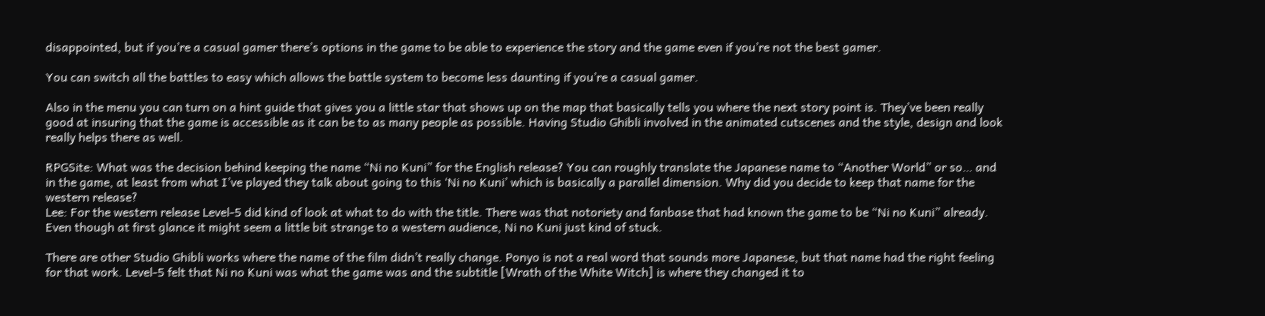disappointed, but if you’re a casual gamer there’s options in the game to be able to experience the story and the game even if you’re not the best gamer.

You can switch all the battles to easy which allows the battle system to become less daunting if you’re a casual gamer.

Also in the menu you can turn on a hint guide that gives you a little star that shows up on the map that basically tells you where the next story point is. They’ve been really good at insuring that the game is accessible as it can be to as many people as possible. Having Studio Ghibli involved in the animated cutscenes and the style, design and look really helps there as well.

RPGSite: What was the decision behind keeping the name “Ni no Kuni” for the English release? You can roughly translate the Japanese name to “Another World” or so… and in the game, at least from what I’ve played they talk about going to this ‘Ni no Kuni’ which is basically a parallel dimension. Why did you decide to keep that name for the western release?
Lee: For the western release Level-5 did kind of look at what to do with the title. There was that notoriety and fanbase that had known the game to be “Ni no Kuni” already. Even though at first glance it might seem a little bit strange to a western audience, Ni no Kuni just kind of stuck.

There are other Studio Ghibli works where the name of the film didn’t really change. Ponyo is not a real word that sounds more Japanese, but that name had the right feeling for that work. Level-5 felt that Ni no Kuni was what the game was and the subtitle [Wrath of the White Witch] is where they changed it to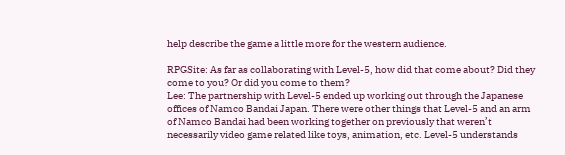help describe the game a little more for the western audience.

RPGSite: As far as collaborating with Level-5, how did that come about? Did they come to you? Or did you come to them?
Lee: The partnership with Level-5 ended up working out through the Japanese offices of Namco Bandai Japan. There were other things that Level-5 and an arm of Namco Bandai had been working together on previously that weren’t necessarily video game related like toys, animation, etc. Level-5 understands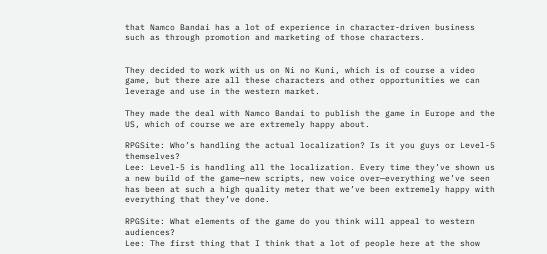that Namco Bandai has a lot of experience in character-driven business such as through promotion and marketing of those characters.


They decided to work with us on Ni no Kuni, which is of course a video game, but there are all these characters and other opportunities we can leverage and use in the western market.

They made the deal with Namco Bandai to publish the game in Europe and the US, which of course we are extremely happy about.

RPGSite: Who’s handling the actual localization? Is it you guys or Level-5 themselves?
Lee: Level-5 is handling all the localization. Every time they’ve shown us a new build of the game—new scripts, new voice over—everything we’ve seen has been at such a high quality meter that we’ve been extremely happy with everything that they’ve done.

RPGSite: What elements of the game do you think will appeal to western audiences?
Lee: The first thing that I think that a lot of people here at the show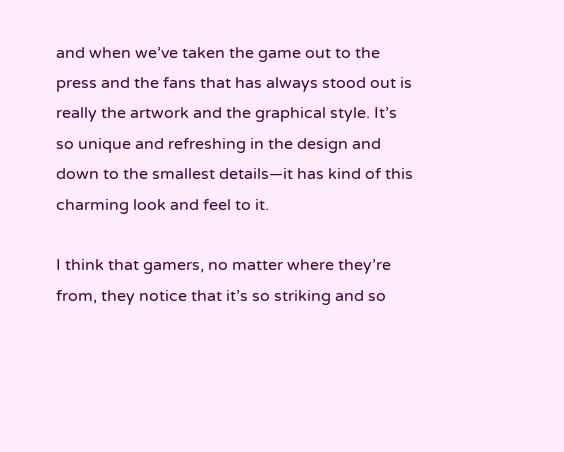and when we’ve taken the game out to the press and the fans that has always stood out is really the artwork and the graphical style. It’s so unique and refreshing in the design and down to the smallest details—it has kind of this charming look and feel to it.

I think that gamers, no matter where they’re from, they notice that it’s so striking and so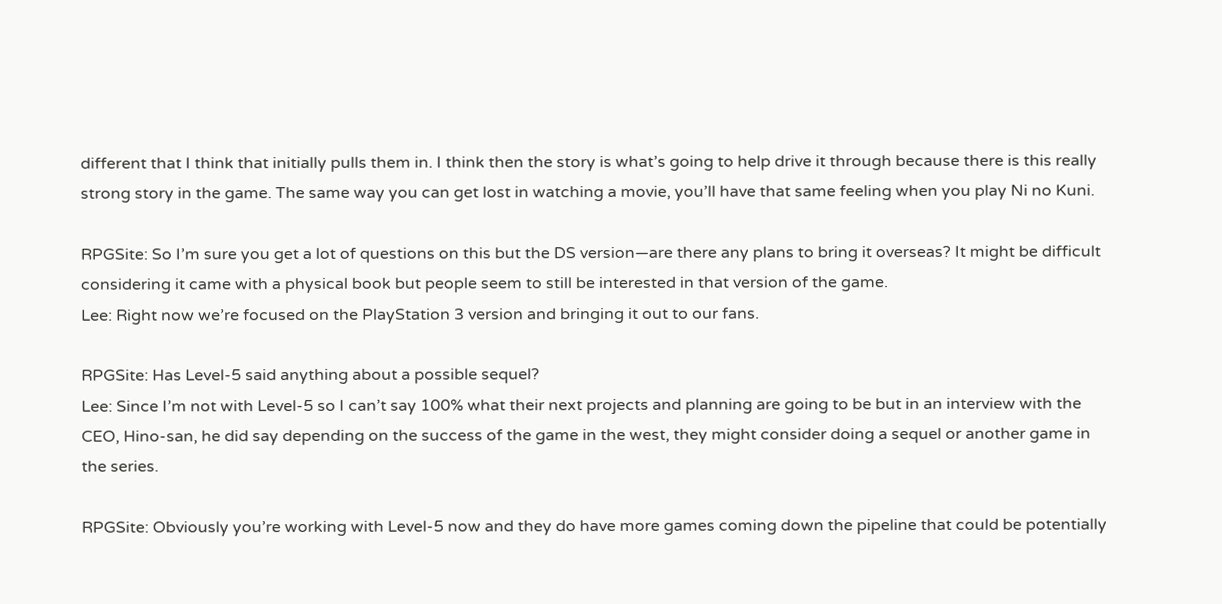different that I think that initially pulls them in. I think then the story is what’s going to help drive it through because there is this really strong story in the game. The same way you can get lost in watching a movie, you’ll have that same feeling when you play Ni no Kuni.

RPGSite: So I’m sure you get a lot of questions on this but the DS version—are there any plans to bring it overseas? It might be difficult considering it came with a physical book but people seem to still be interested in that version of the game.
Lee: Right now we’re focused on the PlayStation 3 version and bringing it out to our fans.

RPGSite: Has Level-5 said anything about a possible sequel?
Lee: Since I’m not with Level-5 so I can’t say 100% what their next projects and planning are going to be but in an interview with the CEO, Hino-san, he did say depending on the success of the game in the west, they might consider doing a sequel or another game in the series.

RPGSite: Obviously you’re working with Level-5 now and they do have more games coming down the pipeline that could be potentially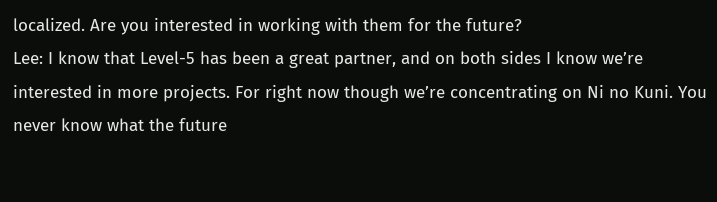localized. Are you interested in working with them for the future?
Lee: I know that Level-5 has been a great partner, and on both sides I know we’re interested in more projects. For right now though we’re concentrating on Ni no Kuni. You never know what the future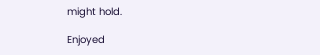might hold.

Enjoyed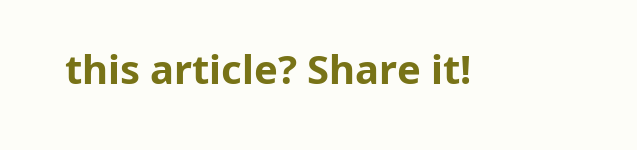this article? Share it!